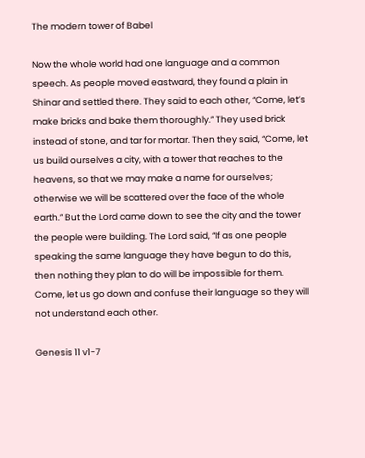The modern tower of Babel

Now the whole world had one language and a common speech. As people moved eastward, they found a plain in Shinar and settled there. They said to each other, “Come, let’s make bricks and bake them thoroughly.” They used brick instead of stone, and tar for mortar. Then they said, “Come, let us build ourselves a city, with a tower that reaches to the heavens, so that we may make a name for ourselves; otherwise we will be scattered over the face of the whole earth.” But the Lord came down to see the city and the tower the people were building. The Lord said, “If as one people speaking the same language they have begun to do this, then nothing they plan to do will be impossible for them. Come, let us go down and confuse their language so they will not understand each other.

Genesis 11 v1-7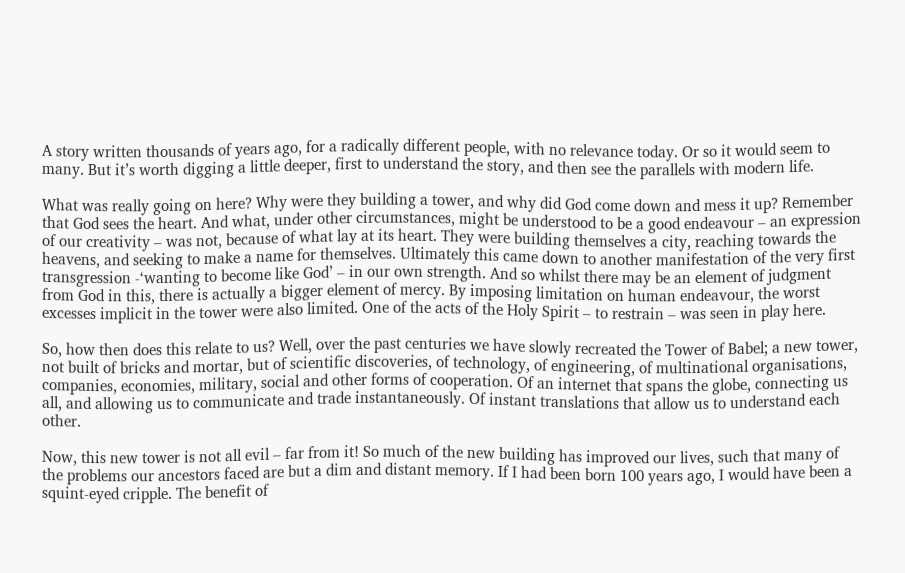A story written thousands of years ago, for a radically different people, with no relevance today. Or so it would seem to many. But it’s worth digging a little deeper, first to understand the story, and then see the parallels with modern life.

What was really going on here? Why were they building a tower, and why did God come down and mess it up? Remember that God sees the heart. And what, under other circumstances, might be understood to be a good endeavour – an expression of our creativity – was not, because of what lay at its heart. They were building themselves a city, reaching towards the heavens, and seeking to make a name for themselves. Ultimately this came down to another manifestation of the very first transgression -‘wanting to become like God’ – in our own strength. And so whilst there may be an element of judgment from God in this, there is actually a bigger element of mercy. By imposing limitation on human endeavour, the worst excesses implicit in the tower were also limited. One of the acts of the Holy Spirit – to restrain – was seen in play here.

So, how then does this relate to us? Well, over the past centuries we have slowly recreated the Tower of Babel; a new tower, not built of bricks and mortar, but of scientific discoveries, of technology, of engineering, of multinational organisations, companies, economies, military, social and other forms of cooperation. Of an internet that spans the globe, connecting us all, and allowing us to communicate and trade instantaneously. Of instant translations that allow us to understand each other.

Now, this new tower is not all evil – far from it! So much of the new building has improved our lives, such that many of the problems our ancestors faced are but a dim and distant memory. If I had been born 100 years ago, I would have been a squint-eyed cripple. The benefit of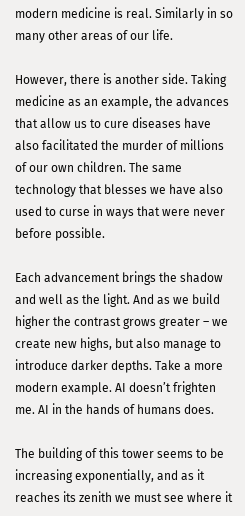modern medicine is real. Similarly in so many other areas of our life.

However, there is another side. Taking medicine as an example, the advances that allow us to cure diseases have also facilitated the murder of millions of our own children. The same technology that blesses we have also used to curse in ways that were never before possible.

Each advancement brings the shadow and well as the light. And as we build higher the contrast grows greater – we create new highs, but also manage to introduce darker depths. Take a more modern example. AI doesn’t frighten me. AI in the hands of humans does.

The building of this tower seems to be increasing exponentially, and as it reaches its zenith we must see where it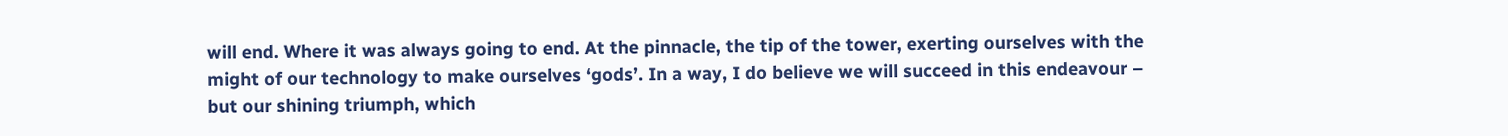will end. Where it was always going to end. At the pinnacle, the tip of the tower, exerting ourselves with the might of our technology to make ourselves ‘gods’. In a way, I do believe we will succeed in this endeavour – but our shining triumph, which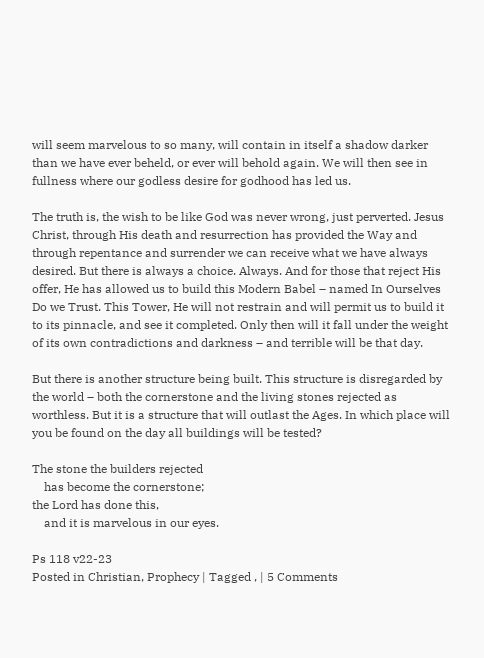will seem marvelous to so many, will contain in itself a shadow darker than we have ever beheld, or ever will behold again. We will then see in fullness where our godless desire for godhood has led us.

The truth is, the wish to be like God was never wrong, just perverted. Jesus Christ, through His death and resurrection has provided the Way and through repentance and surrender we can receive what we have always desired. But there is always a choice. Always. And for those that reject His offer, He has allowed us to build this Modern Babel – named In Ourselves Do we Trust. This Tower, He will not restrain and will permit us to build it to its pinnacle, and see it completed. Only then will it fall under the weight of its own contradictions and darkness – and terrible will be that day.

But there is another structure being built. This structure is disregarded by the world – both the cornerstone and the living stones rejected as worthless. But it is a structure that will outlast the Ages. In which place will you be found on the day all buildings will be tested?

The stone the builders rejected
    has become the cornerstone;
the Lord has done this,
    and it is marvelous in our eyes.

Ps 118 v22-23
Posted in Christian, Prophecy | Tagged , | 5 Comments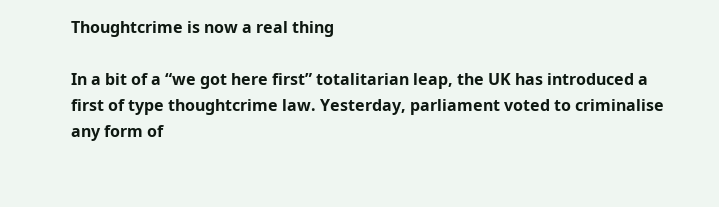Thoughtcrime is now a real thing

In a bit of a “we got here first” totalitarian leap, the UK has introduced a first of type thoughtcrime law. Yesterday, parliament voted to criminalise any form of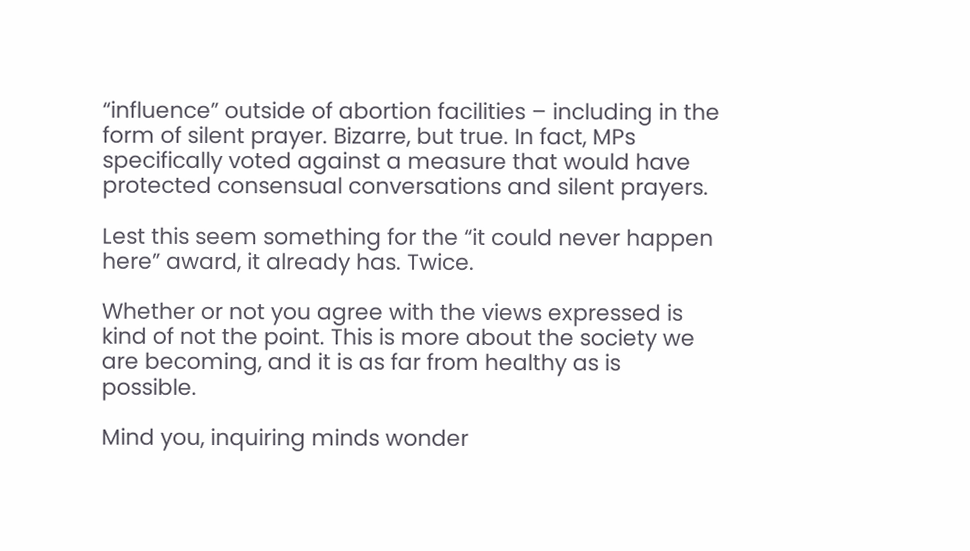“influence” outside of abortion facilities – including in the form of silent prayer. Bizarre, but true. In fact, MPs specifically voted against a measure that would have protected consensual conversations and silent prayers.

Lest this seem something for the “it could never happen here” award, it already has. Twice.

Whether or not you agree with the views expressed is kind of not the point. This is more about the society we are becoming, and it is as far from healthy as is possible.

Mind you, inquiring minds wonder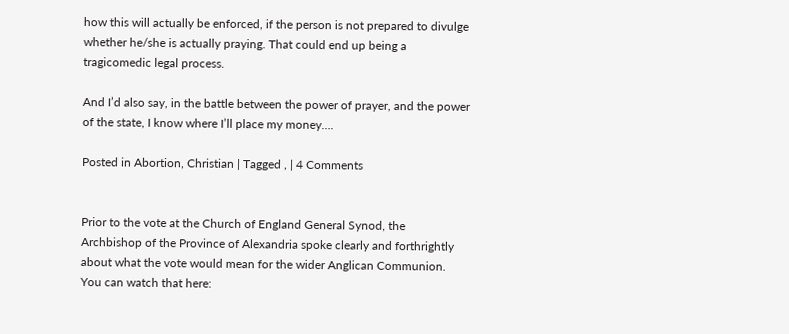how this will actually be enforced, if the person is not prepared to divulge whether he/she is actually praying. That could end up being a tragicomedic legal process.

And I’d also say, in the battle between the power of prayer, and the power of the state, I know where I’ll place my money….

Posted in Abortion, Christian | Tagged , | 4 Comments


Prior to the vote at the Church of England General Synod, the Archbishop of the Province of Alexandria spoke clearly and forthrightly about what the vote would mean for the wider Anglican Communion. You can watch that here: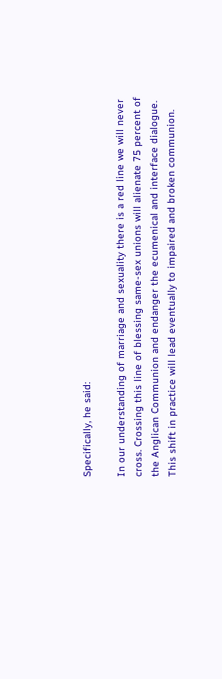Specifically, he said:

In our understanding of marriage and sexuality there is a red line we will never cross. Crossing this line of blessing same-sex unions will alienate 75 percent of the Anglican Communion and endanger the ecumenical and interface dialogue. This shift in practice will lead eventually to impaired and broken communion.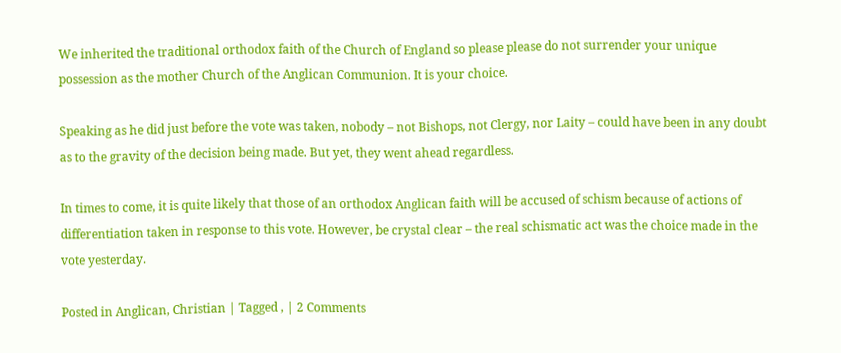We inherited the traditional orthodox faith of the Church of England so please please do not surrender your unique possession as the mother Church of the Anglican Communion. It is your choice.

Speaking as he did just before the vote was taken, nobody – not Bishops, not Clergy, nor Laity – could have been in any doubt as to the gravity of the decision being made. But yet, they went ahead regardless.

In times to come, it is quite likely that those of an orthodox Anglican faith will be accused of schism because of actions of differentiation taken in response to this vote. However, be crystal clear – the real schismatic act was the choice made in the vote yesterday.

Posted in Anglican, Christian | Tagged , | 2 Comments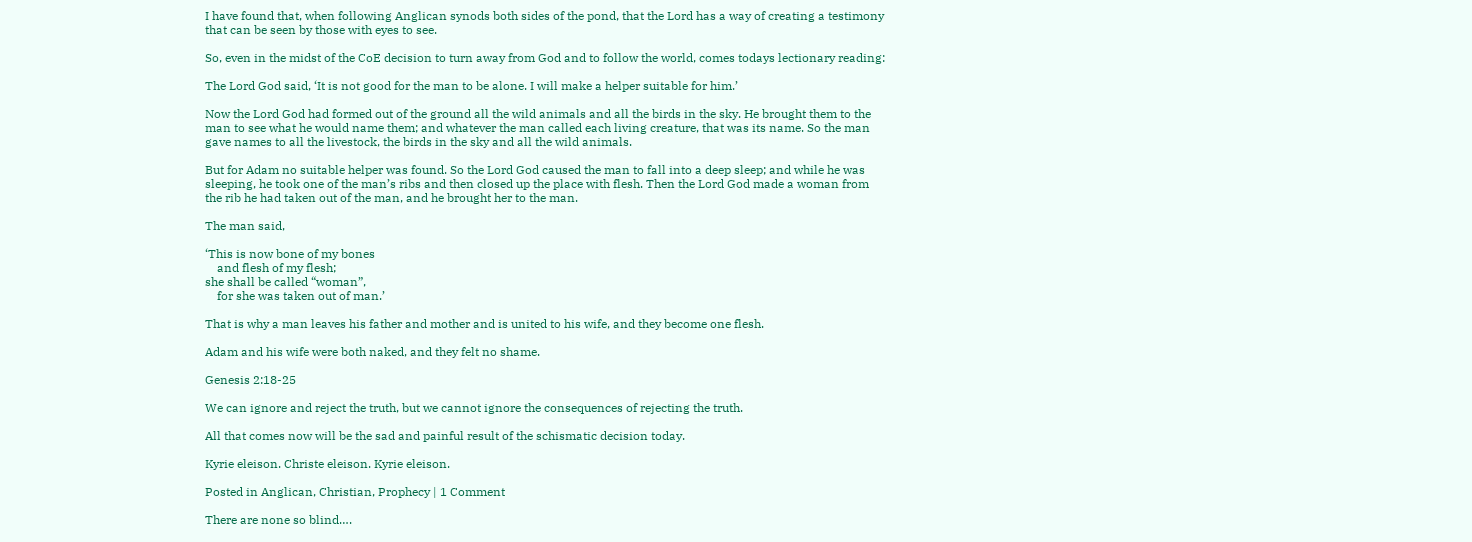I have found that, when following Anglican synods both sides of the pond, that the Lord has a way of creating a testimony that can be seen by those with eyes to see.

So, even in the midst of the CoE decision to turn away from God and to follow the world, comes todays lectionary reading:

The Lord God said, ‘It is not good for the man to be alone. I will make a helper suitable for him.’

Now the Lord God had formed out of the ground all the wild animals and all the birds in the sky. He brought them to the man to see what he would name them; and whatever the man called each living creature, that was its name. So the man gave names to all the livestock, the birds in the sky and all the wild animals.

But for Adam no suitable helper was found. So the Lord God caused the man to fall into a deep sleep; and while he was sleeping, he took one of the man’s ribs and then closed up the place with flesh. Then the Lord God made a woman from the rib he had taken out of the man, and he brought her to the man.

The man said,

‘This is now bone of my bones
    and flesh of my flesh;
she shall be called “woman”,
    for she was taken out of man.’

That is why a man leaves his father and mother and is united to his wife, and they become one flesh.

Adam and his wife were both naked, and they felt no shame.

Genesis 2:18-25

We can ignore and reject the truth, but we cannot ignore the consequences of rejecting the truth.

All that comes now will be the sad and painful result of the schismatic decision today.

Kyrie eleison. Christe eleison. Kyrie eleison.

Posted in Anglican, Christian, Prophecy | 1 Comment

There are none so blind….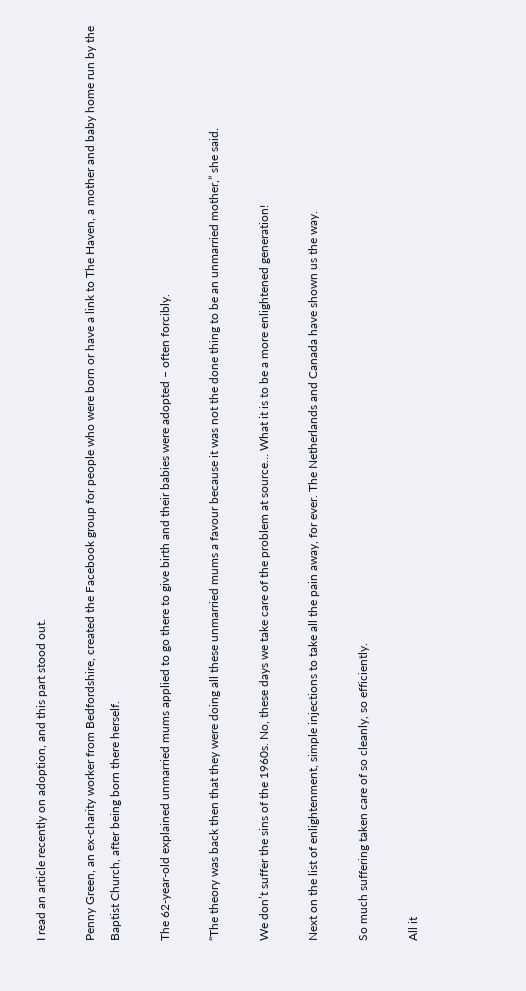I read an article recently on adoption, and this part stood out.

Penny Green, an ex-charity worker from Bedfordshire, created the Facebook group for people who were born or have a link to The Haven, a mother and baby home run by the Baptist Church, after being born there herself.

The 62-year-old explained unmarried mums applied to go there to give birth and their babies were adopted – often forcibly.

“The theory was back then that they were doing all these unmarried mums a favour because it was not the done thing to be an unmarried mother,” she said.

We don’t suffer the sins of the 1960s. No, these days we take care of the problem at source… What it is to be a more enlightened generation!

Next on the list of enlightenment, simple injections to take all the pain away, for ever. The Netherlands and Canada have shown us the way.

So much suffering taken care of so cleanly, so efficiently.

All it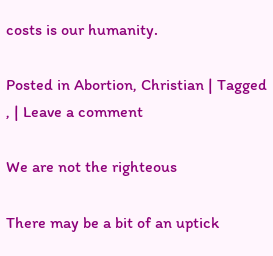costs is our humanity.

Posted in Abortion, Christian | Tagged , | Leave a comment

We are not the righteous

There may be a bit of an uptick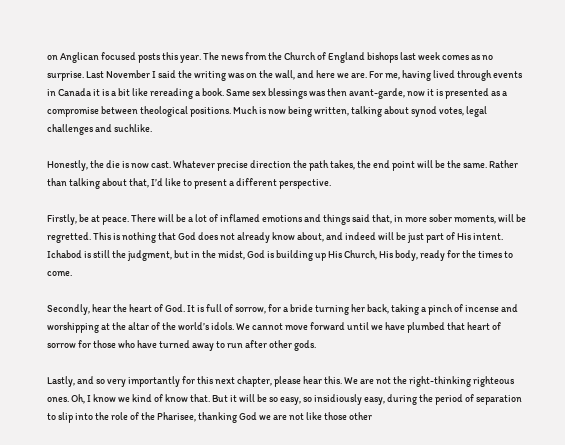on Anglican focused posts this year. The news from the Church of England bishops last week comes as no surprise. Last November I said the writing was on the wall, and here we are. For me, having lived through events in Canada it is a bit like rereading a book. Same sex blessings was then avant-garde, now it is presented as a compromise between theological positions. Much is now being written, talking about synod votes, legal challenges and suchlike.

Honestly, the die is now cast. Whatever precise direction the path takes, the end point will be the same. Rather than talking about that, I’d like to present a different perspective.

Firstly, be at peace. There will be a lot of inflamed emotions and things said that, in more sober moments, will be regretted. This is nothing that God does not already know about, and indeed will be just part of His intent. Ichabod is still the judgment, but in the midst, God is building up His Church, His body, ready for the times to come.

Secondly, hear the heart of God. It is full of sorrow, for a bride turning her back, taking a pinch of incense and worshipping at the altar of the world’s idols. We cannot move forward until we have plumbed that heart of sorrow for those who have turned away to run after other gods.

Lastly, and so very importantly for this next chapter, please hear this. We are not the right-thinking righteous ones. Oh, I know we kind of know that. But it will be so easy, so insidiously easy, during the period of separation to slip into the role of the Pharisee, thanking God we are not like those other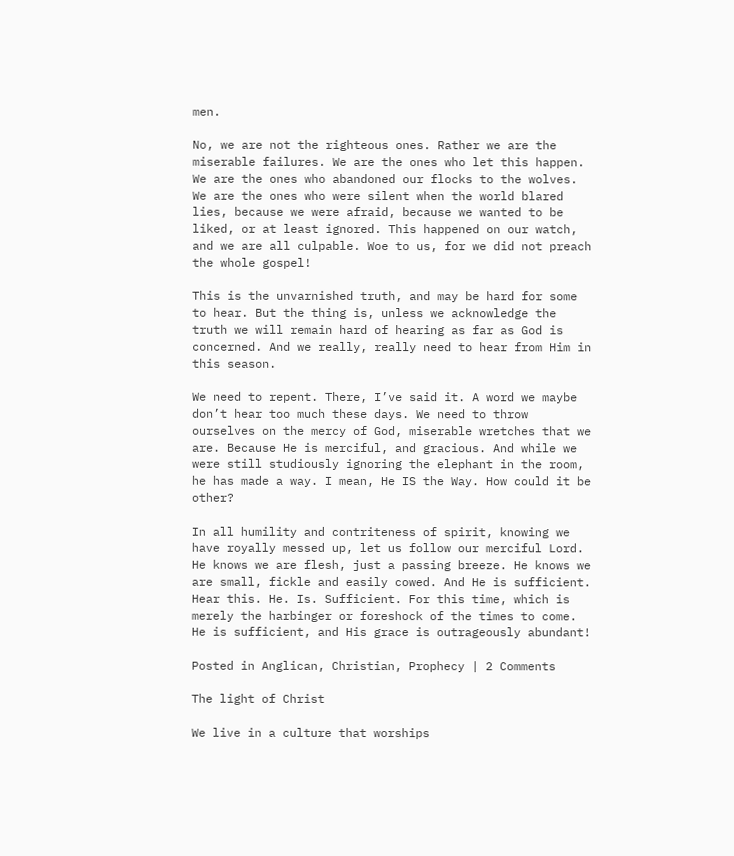men.

No, we are not the righteous ones. Rather we are the miserable failures. We are the ones who let this happen. We are the ones who abandoned our flocks to the wolves. We are the ones who were silent when the world blared lies, because we were afraid, because we wanted to be liked, or at least ignored. This happened on our watch, and we are all culpable. Woe to us, for we did not preach the whole gospel!

This is the unvarnished truth, and may be hard for some to hear. But the thing is, unless we acknowledge the truth we will remain hard of hearing as far as God is concerned. And we really, really need to hear from Him in this season.

We need to repent. There, I’ve said it. A word we maybe don’t hear too much these days. We need to throw ourselves on the mercy of God, miserable wretches that we are. Because He is merciful, and gracious. And while we were still studiously ignoring the elephant in the room, he has made a way. I mean, He IS the Way. How could it be other?

In all humility and contriteness of spirit, knowing we have royally messed up, let us follow our merciful Lord. He knows we are flesh, just a passing breeze. He knows we are small, fickle and easily cowed. And He is sufficient. Hear this. He. Is. Sufficient. For this time, which is merely the harbinger or foreshock of the times to come. He is sufficient, and His grace is outrageously abundant!

Posted in Anglican, Christian, Prophecy | 2 Comments

The light of Christ

We live in a culture that worships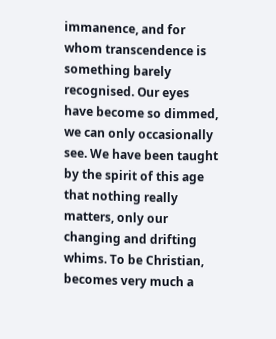immanence, and for whom transcendence is something barely recognised. Our eyes have become so dimmed, we can only occasionally see. We have been taught by the spirit of this age that nothing really matters, only our changing and drifting whims. To be Christian, becomes very much a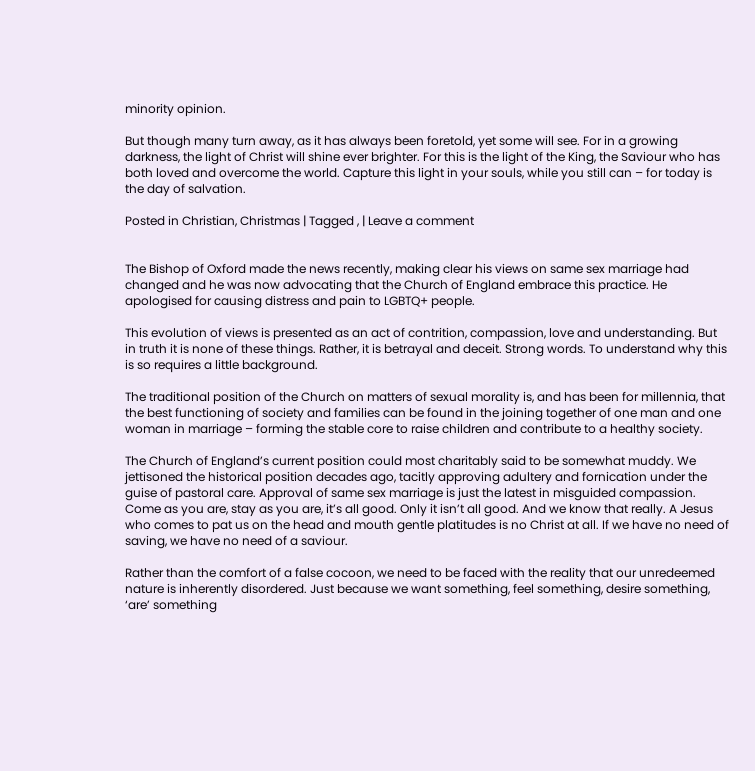minority opinion.

But though many turn away, as it has always been foretold, yet some will see. For in a growing darkness, the light of Christ will shine ever brighter. For this is the light of the King, the Saviour who has both loved and overcome the world. Capture this light in your souls, while you still can – for today is the day of salvation.

Posted in Christian, Christmas | Tagged , | Leave a comment


The Bishop of Oxford made the news recently, making clear his views on same sex marriage had changed and he was now advocating that the Church of England embrace this practice. He apologised for causing distress and pain to LGBTQ+ people.

This evolution of views is presented as an act of contrition, compassion, love and understanding. But in truth it is none of these things. Rather, it is betrayal and deceit. Strong words. To understand why this is so requires a little background.

The traditional position of the Church on matters of sexual morality is, and has been for millennia, that the best functioning of society and families can be found in the joining together of one man and one woman in marriage – forming the stable core to raise children and contribute to a healthy society.

The Church of England’s current position could most charitably said to be somewhat muddy. We jettisoned the historical position decades ago, tacitly approving adultery and fornication under the guise of pastoral care. Approval of same sex marriage is just the latest in misguided compassion. Come as you are, stay as you are, it’s all good. Only it isn’t all good. And we know that really. A Jesus who comes to pat us on the head and mouth gentle platitudes is no Christ at all. If we have no need of saving, we have no need of a saviour.

Rather than the comfort of a false cocoon, we need to be faced with the reality that our unredeemed nature is inherently disordered. Just because we want something, feel something, desire something, ‘are’ something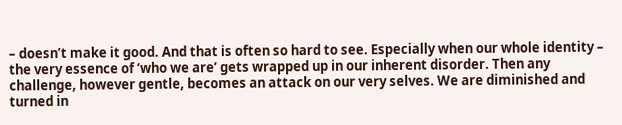– doesn’t make it good. And that is often so hard to see. Especially when our whole identity – the very essence of ‘who we are’ gets wrapped up in our inherent disorder. Then any challenge, however gentle, becomes an attack on our very selves. We are diminished and turned in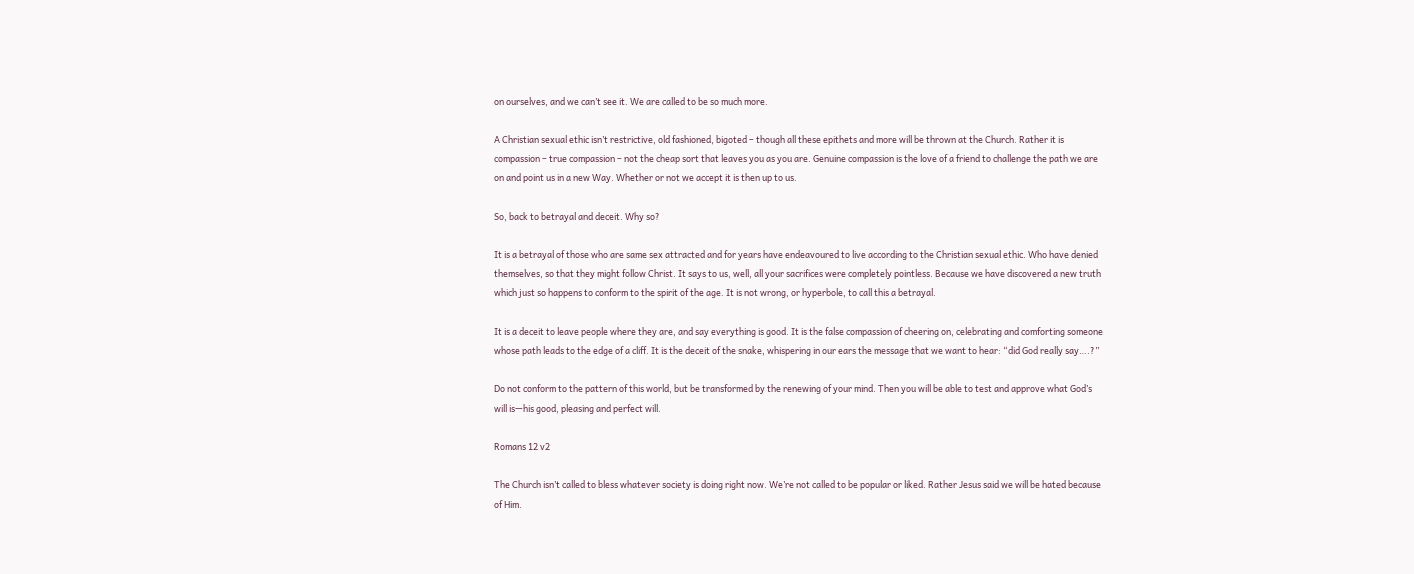on ourselves, and we can’t see it. We are called to be so much more.

A Christian sexual ethic isn’t restrictive, old fashioned, bigoted – though all these epithets and more will be thrown at the Church. Rather it is compassion – true compassion – not the cheap sort that leaves you as you are. Genuine compassion is the love of a friend to challenge the path we are on and point us in a new Way. Whether or not we accept it is then up to us.

So, back to betrayal and deceit. Why so?

It is a betrayal of those who are same sex attracted and for years have endeavoured to live according to the Christian sexual ethic. Who have denied themselves, so that they might follow Christ. It says to us, well, all your sacrifices were completely pointless. Because we have discovered a new truth which just so happens to conform to the spirit of the age. It is not wrong, or hyperbole, to call this a betrayal.

It is a deceit to leave people where they are, and say everything is good. It is the false compassion of cheering on, celebrating and comforting someone whose path leads to the edge of a cliff. It is the deceit of the snake, whispering in our ears the message that we want to hear: “did God really say….?”

Do not conform to the pattern of this world, but be transformed by the renewing of your mind. Then you will be able to test and approve what God’s will is—his good, pleasing and perfect will.

Romans 12 v2

The Church isn’t called to bless whatever society is doing right now. We’re not called to be popular or liked. Rather Jesus said we will be hated because of Him.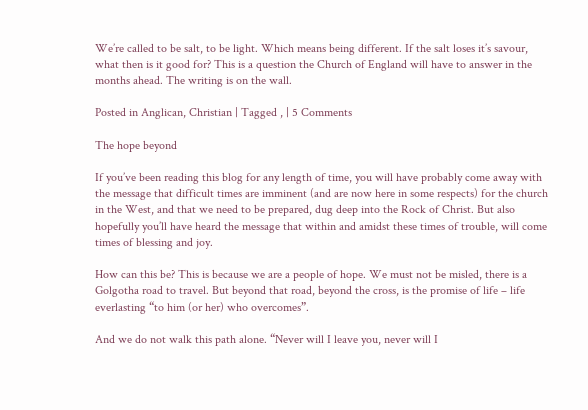We’re called to be salt, to be light. Which means being different. If the salt loses it’s savour, what then is it good for? This is a question the Church of England will have to answer in the months ahead. The writing is on the wall.

Posted in Anglican, Christian | Tagged , | 5 Comments

The hope beyond

If you’ve been reading this blog for any length of time, you will have probably come away with the message that difficult times are imminent (and are now here in some respects) for the church in the West, and that we need to be prepared, dug deep into the Rock of Christ. But also hopefully you’ll have heard the message that within and amidst these times of trouble, will come times of blessing and joy.

How can this be? This is because we are a people of hope. We must not be misled, there is a Golgotha road to travel. But beyond that road, beyond the cross, is the promise of life – life everlasting “to him (or her) who overcomes”.

And we do not walk this path alone. “Never will I leave you, never will I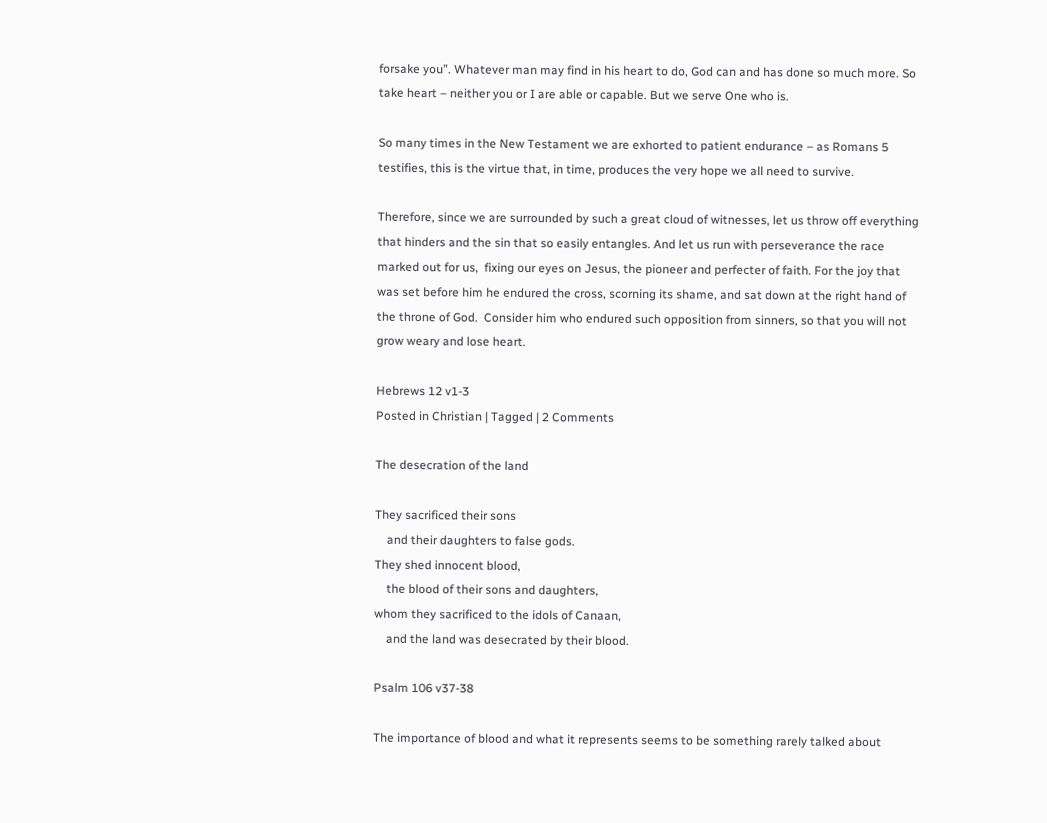forsake you”. Whatever man may find in his heart to do, God can and has done so much more. So take heart – neither you or I are able or capable. But we serve One who is.

So many times in the New Testament we are exhorted to patient endurance – as Romans 5 testifies, this is the virtue that, in time, produces the very hope we all need to survive.

Therefore, since we are surrounded by such a great cloud of witnesses, let us throw off everything that hinders and the sin that so easily entangles. And let us run with perseverance the race marked out for us,  fixing our eyes on Jesus, the pioneer and perfecter of faith. For the joy that was set before him he endured the cross, scorning its shame, and sat down at the right hand of the throne of God.  Consider him who endured such opposition from sinners, so that you will not grow weary and lose heart.

Hebrews 12 v1-3
Posted in Christian | Tagged | 2 Comments

The desecration of the land

They sacrificed their sons
    and their daughters to false gods.
They shed innocent blood,
    the blood of their sons and daughters,
whom they sacrificed to the idols of Canaan,
    and the land was desecrated by their blood.

Psalm 106 v37-38

The importance of blood and what it represents seems to be something rarely talked about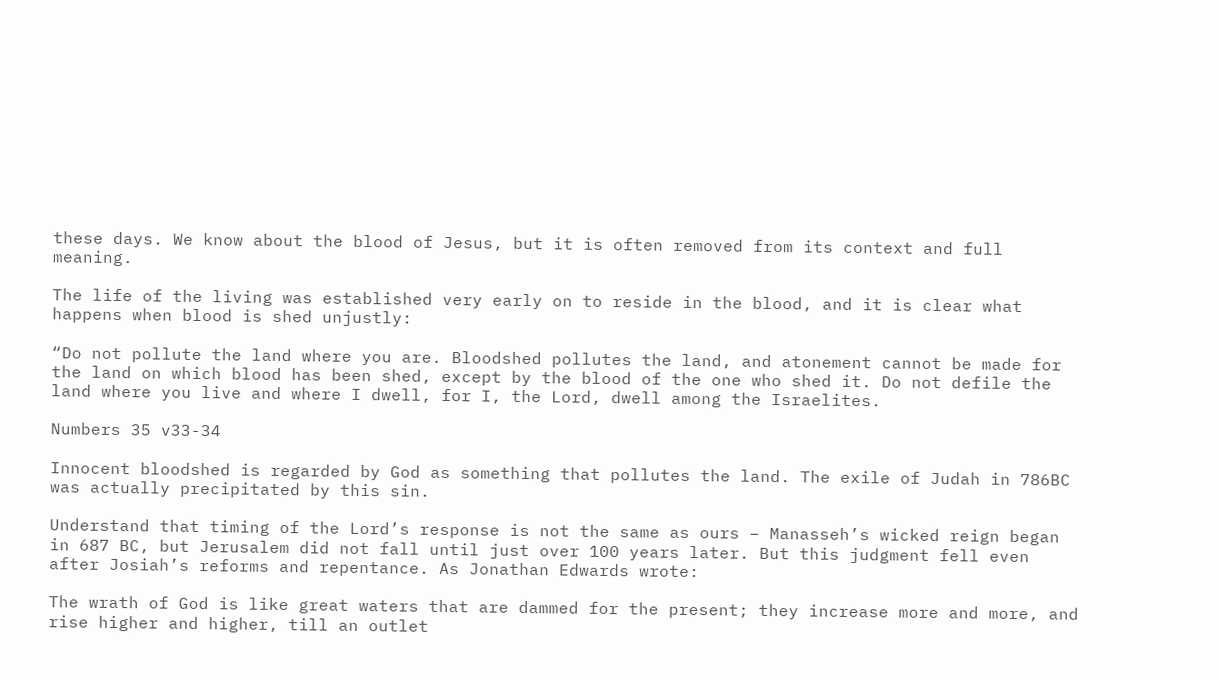these days. We know about the blood of Jesus, but it is often removed from its context and full meaning.

The life of the living was established very early on to reside in the blood, and it is clear what happens when blood is shed unjustly:

“Do not pollute the land where you are. Bloodshed pollutes the land, and atonement cannot be made for the land on which blood has been shed, except by the blood of the one who shed it. Do not defile the land where you live and where I dwell, for I, the Lord, dwell among the Israelites.

Numbers 35 v33-34

Innocent bloodshed is regarded by God as something that pollutes the land. The exile of Judah in 786BC was actually precipitated by this sin.

Understand that timing of the Lord’s response is not the same as ours – Manasseh’s wicked reign began in 687 BC, but Jerusalem did not fall until just over 100 years later. But this judgment fell even after Josiah’s reforms and repentance. As Jonathan Edwards wrote:

The wrath of God is like great waters that are dammed for the present; they increase more and more, and rise higher and higher, till an outlet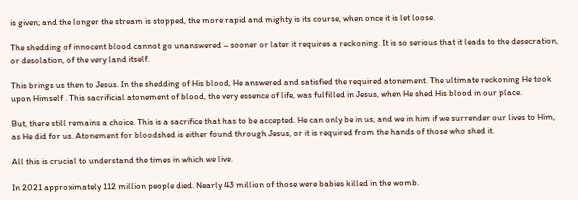is given; and the longer the stream is stopped, the more rapid and mighty is its course, when once it is let loose.

The shedding of innocent blood cannot go unanswered – sooner or later it requires a reckoning. It is so serious that it leads to the desecration, or desolation, of the very land itself.

This brings us then to Jesus. In the shedding of His blood, He answered and satisfied the required atonement. The ultimate reckoning He took upon Himself . This sacrificial atonement of blood, the very essence of life, was fulfilled in Jesus, when He shed His blood in our place.

But, there still remains a choice. This is a sacrifice that has to be accepted. He can only be in us, and we in him if we surrender our lives to Him, as He did for us. Atonement for bloodshed is either found through Jesus, or it is required from the hands of those who shed it.

All this is crucial to understand the times in which we live.

In 2021 approximately 112 million people died. Nearly 43 million of those were babies killed in the womb.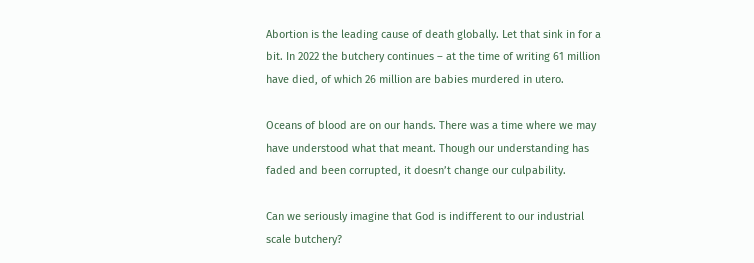Abortion is the leading cause of death globally. Let that sink in for a bit. In 2022 the butchery continues – at the time of writing 61 million have died, of which 26 million are babies murdered in utero.

Oceans of blood are on our hands. There was a time where we may have understood what that meant. Though our understanding has faded and been corrupted, it doesn’t change our culpability.

Can we seriously imagine that God is indifferent to our industrial scale butchery?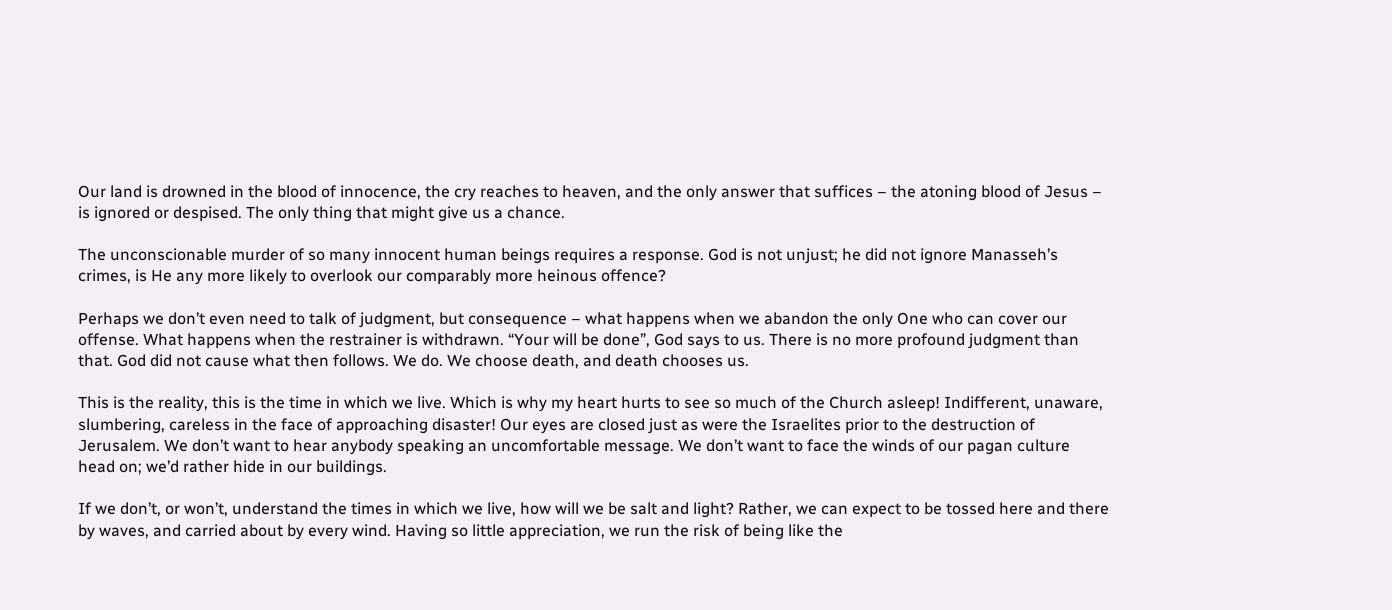Our land is drowned in the blood of innocence, the cry reaches to heaven, and the only answer that suffices – the atoning blood of Jesus – is ignored or despised. The only thing that might give us a chance.

The unconscionable murder of so many innocent human beings requires a response. God is not unjust; he did not ignore Manasseh’s crimes, is He any more likely to overlook our comparably more heinous offence?

Perhaps we don’t even need to talk of judgment, but consequence – what happens when we abandon the only One who can cover our offense. What happens when the restrainer is withdrawn. “Your will be done”, God says to us. There is no more profound judgment than that. God did not cause what then follows. We do. We choose death, and death chooses us.

This is the reality, this is the time in which we live. Which is why my heart hurts to see so much of the Church asleep! Indifferent, unaware, slumbering, careless in the face of approaching disaster! Our eyes are closed just as were the Israelites prior to the destruction of Jerusalem. We don’t want to hear anybody speaking an uncomfortable message. We don’t want to face the winds of our pagan culture head on; we’d rather hide in our buildings.

If we don’t, or won’t, understand the times in which we live, how will we be salt and light? Rather, we can expect to be tossed here and there by waves, and carried about by every wind. Having so little appreciation, we run the risk of being like the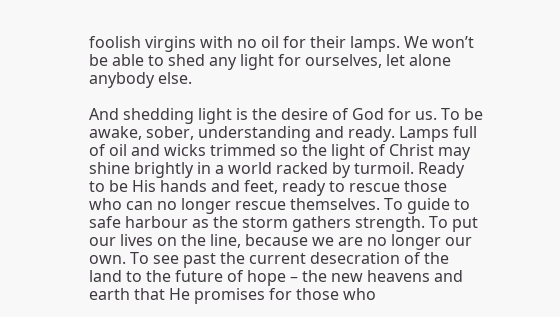foolish virgins with no oil for their lamps. We won’t be able to shed any light for ourselves, let alone anybody else.

And shedding light is the desire of God for us. To be awake, sober, understanding and ready. Lamps full of oil and wicks trimmed so the light of Christ may shine brightly in a world racked by turmoil. Ready to be His hands and feet, ready to rescue those who can no longer rescue themselves. To guide to safe harbour as the storm gathers strength. To put our lives on the line, because we are no longer our own. To see past the current desecration of the land to the future of hope – the new heavens and earth that He promises for those who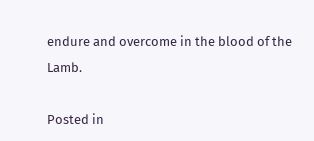endure and overcome in the blood of the Lamb.

Posted in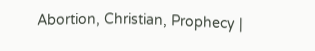Abortion, Christian, Prophecy |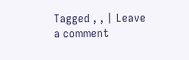Tagged , , | Leave a comment